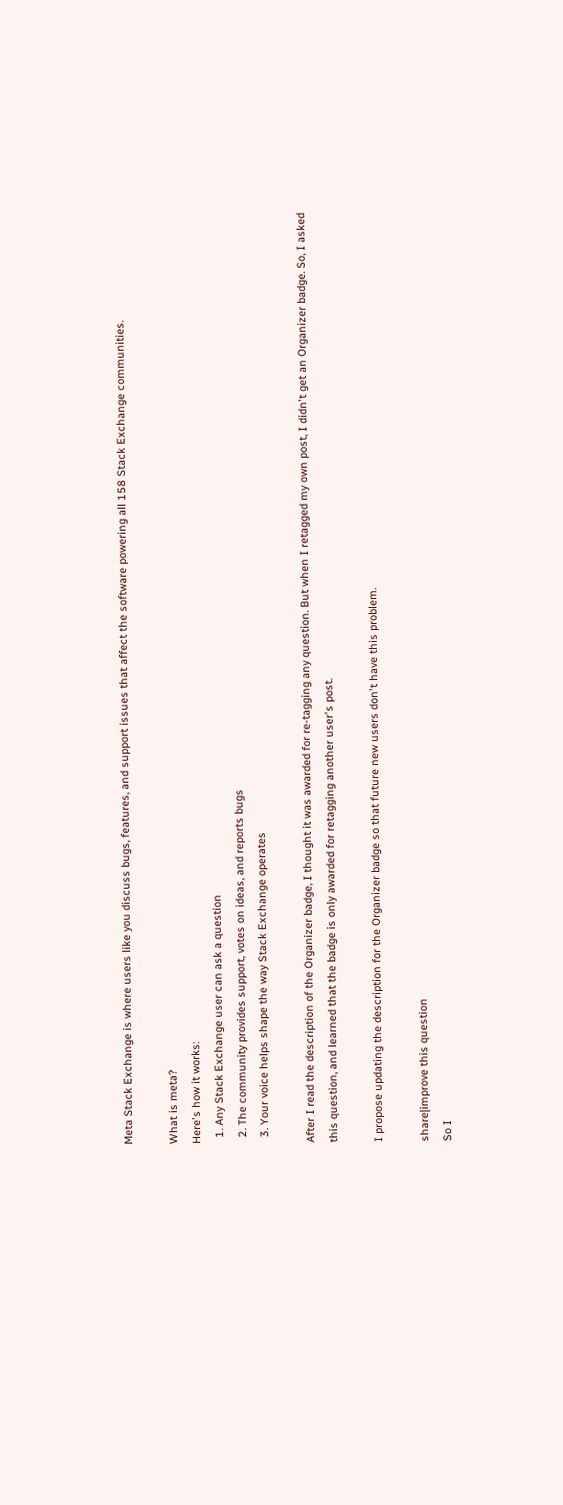Meta Stack Exchange is where users like you discuss bugs, features, and support issues that affect the software powering all 158 Stack Exchange communities.

What is meta?
Here's how it works:
  1. Any Stack Exchange user can ask a question
  2. The community provides support, votes on ideas, and reports bugs
  3. Your voice helps shape the way Stack Exchange operates

After I read the description of the Organizer badge, I thought it was awarded for re-tagging any question. But when I retagged my own post, I didn't get an Organizer badge. So, I asked this question, and learned that the badge is only awarded for retagging another user's post.

I propose updating the description for the Organizer badge so that future new users don't have this problem.

share|improve this question
So I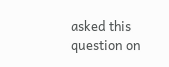asked this question on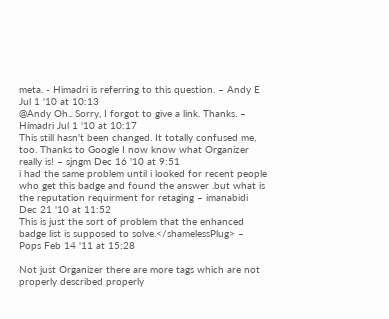meta. - Himadri is referring to this question. – Andy E Jul 1 '10 at 10:13
@Andy Oh.. Sorry, I forgot to give a link. Thanks. – Himadri Jul 1 '10 at 10:17
This still hasn't been changed. It totally confused me, too. Thanks to Google I now know what Organizer really is! – sjngm Dec 16 '10 at 9:51
i had the same problem until i looked for recent people who get this badge and found the answer .but what is the reputation requirment for retaging – imanabidi Dec 21 '10 at 11:52
This is just the sort of problem that the enhanced badge list is supposed to solve.</shamelessPlug> – Pops Feb 14 '11 at 15:28

Not just Organizer there are more tags which are not properly described properly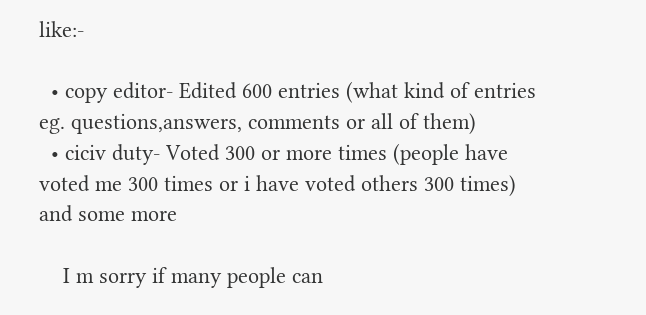like:-

  • copy editor- Edited 600 entries (what kind of entries eg. questions,answers, comments or all of them)
  • ciciv duty- Voted 300 or more times (people have voted me 300 times or i have voted others 300 times) and some more

    I m sorry if many people can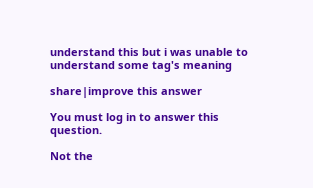understand this but i was unable to understand some tag's meaning

share|improve this answer

You must log in to answer this question.

Not the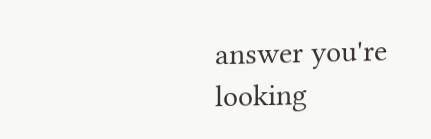answer you're looking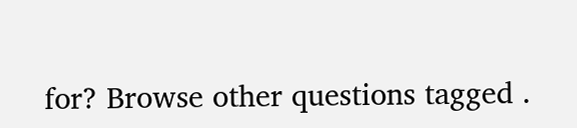for? Browse other questions tagged .